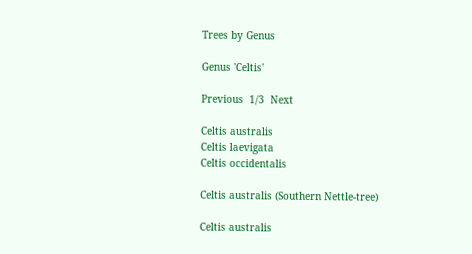Trees by Genus

Genus 'Celtis'

Previous  1/3  Next

Celtis australis
Celtis laevigata
Celtis occidentalis

Celtis australis (Southern Nettle-tree)

Celtis australis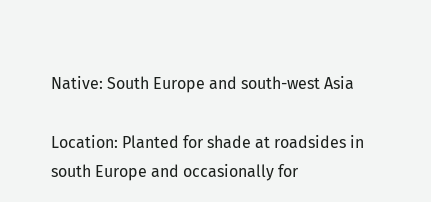Native: South Europe and south-west Asia

Location: Planted for shade at roadsides in south Europe and occasionally for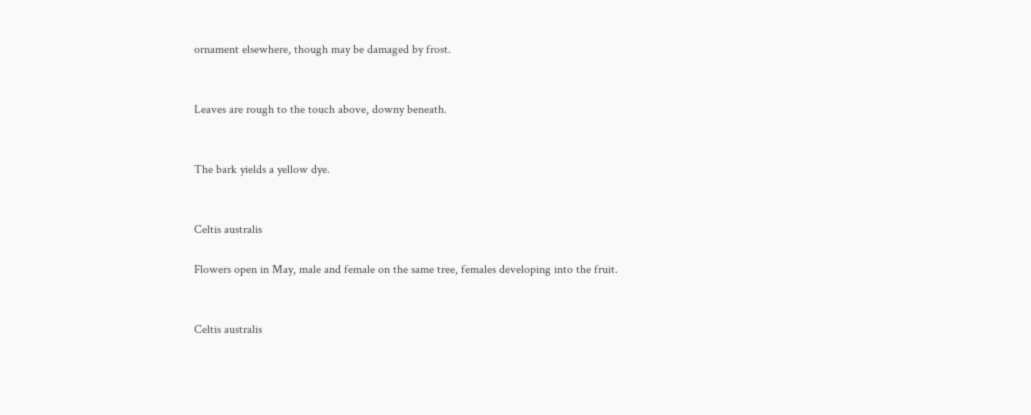ornament elsewhere, though may be damaged by frost.


Leaves are rough to the touch above, downy beneath.


The bark yields a yellow dye.


Celtis australis

Flowers open in May, male and female on the same tree, females developing into the fruit.


Celtis australis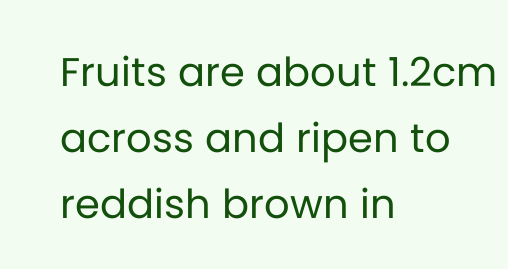Fruits are about 1.2cm across and ripen to reddish brown in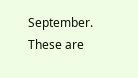September. These are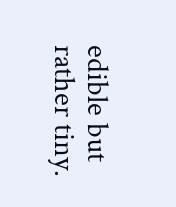edible but rather tiny.